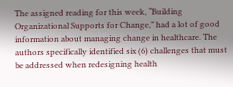The assigned reading for this week, “Building Organizational Supports for Change,” had a lot of good information about managing change in healthcare. The authors specifically identified six (6) challenges that must be addressed when redesigning health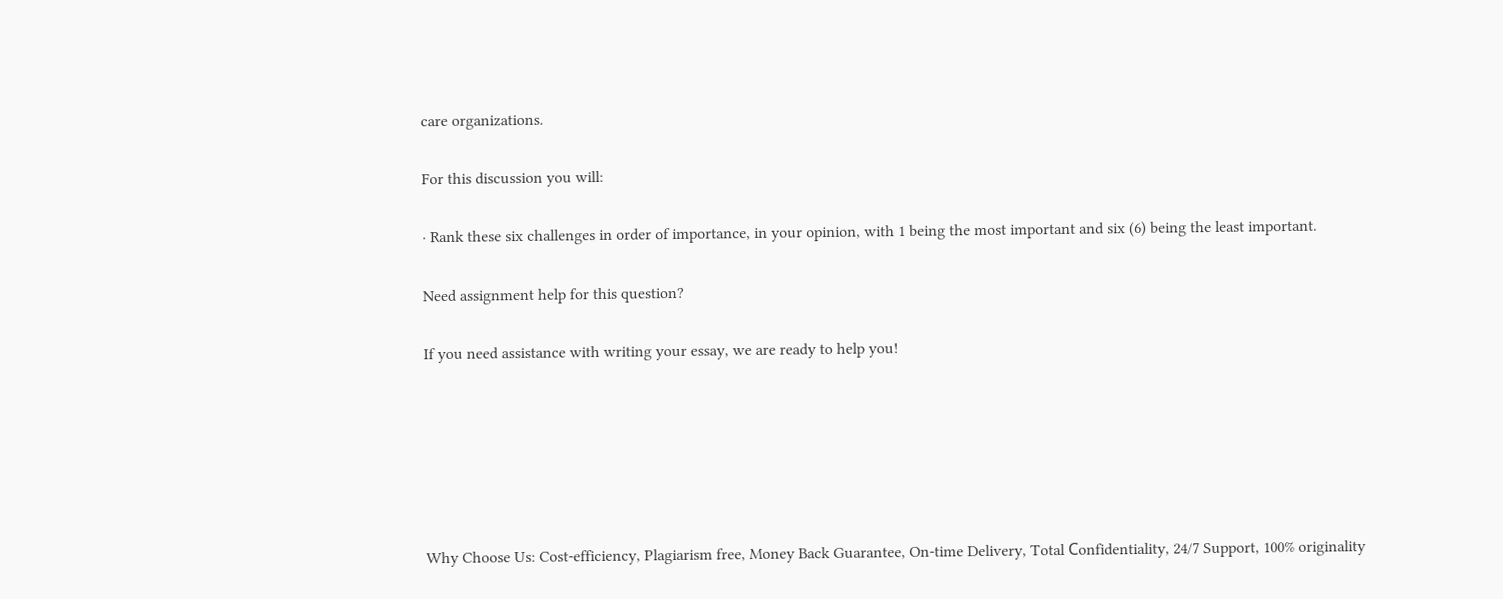care organizations.

For this discussion you will:

· Rank these six challenges in order of importance, in your opinion, with 1 being the most important and six (6) being the least important.

Need assignment help for this question?

If you need assistance with writing your essay, we are ready to help you!






Why Choose Us: Cost-efficiency, Plagiarism free, Money Back Guarantee, On-time Delivery, Total Сonfidentiality, 24/7 Support, 100% originality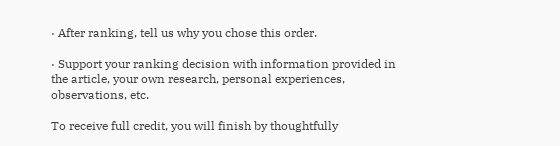· After ranking, tell us why you chose this order.

· Support your ranking decision with information provided in the article, your own research, personal experiences, observations, etc.

To receive full credit, you will finish by thoughtfully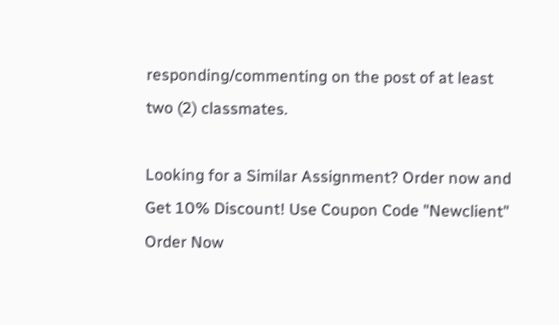responding/commenting on the post of at least two (2) classmates.

Looking for a Similar Assignment? Order now and Get 10% Discount! Use Coupon Code "Newclient"
Order Now